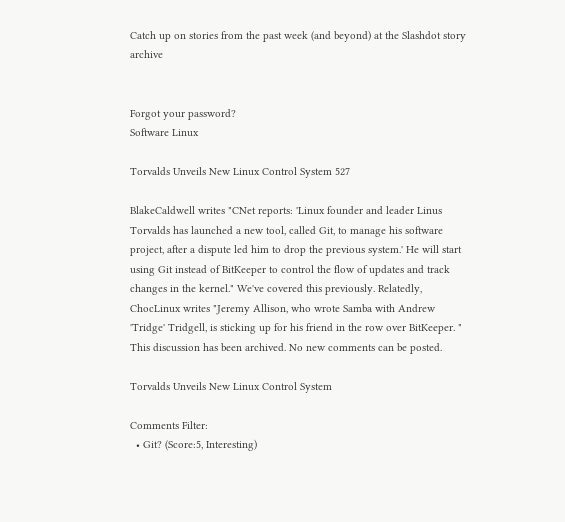Catch up on stories from the past week (and beyond) at the Slashdot story archive


Forgot your password?
Software Linux

Torvalds Unveils New Linux Control System 527

BlakeCaldwell writes "CNet reports: 'Linux founder and leader Linus Torvalds has launched a new tool, called Git, to manage his software project, after a dispute led him to drop the previous system.' He will start using Git instead of BitKeeper to control the flow of updates and track changes in the kernel." We've covered this previously. Relatedly, ChocLinux writes "Jeremy Allison, who wrote Samba with Andrew 'Tridge' Tridgell, is sticking up for his friend in the row over BitKeeper. "
This discussion has been archived. No new comments can be posted.

Torvalds Unveils New Linux Control System

Comments Filter:
  • Git? (Score:5, Interesting)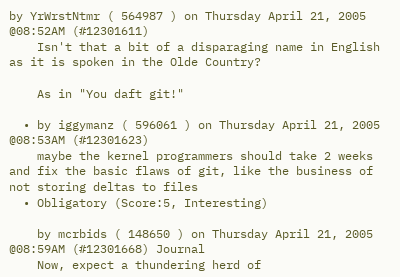by YrWrstNtmr ( 564987 ) on Thursday April 21, 2005 @08:52AM (#12301611)
    Isn't that a bit of a disparaging name in English as it is spoken in the Olde Country?

    As in "You daft git!"

  • by iggymanz ( 596061 ) on Thursday April 21, 2005 @08:53AM (#12301623)
    maybe the kernel programmers should take 2 weeks and fix the basic flaws of git, like the business of not storing deltas to files
  • Obligatory (Score:5, Interesting)

    by mcrbids ( 148650 ) on Thursday April 21, 2005 @08:59AM (#12301668) Journal
    Now, expect a thundering herd of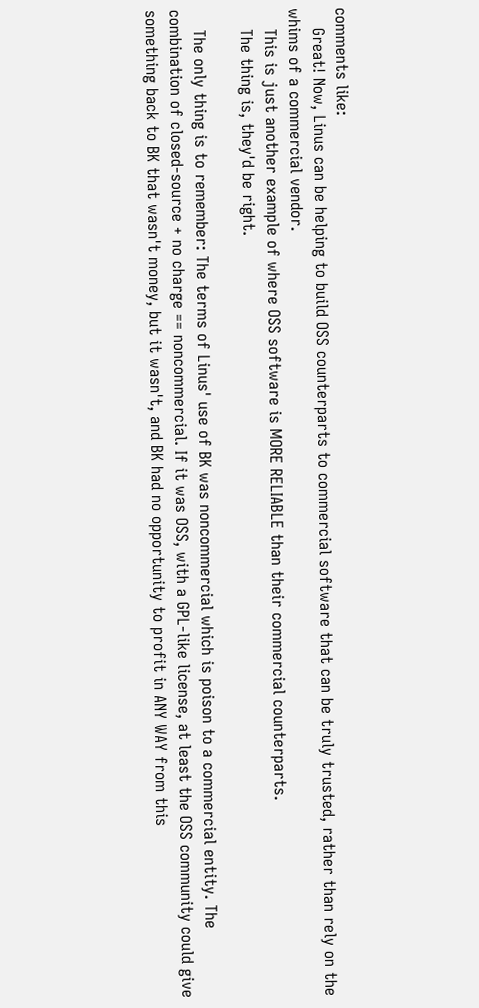comments like:
    Great! Now, Linus can be helping to build OSS counterparts to commercial software that can be truly trusted, rather than rely on the whims of a commercial vendor.
    This is just another example of where OSS software is MORE RELIABLE than their commercial counterparts.
    The thing is, they'd be right.

    The only thing is to remember: The terms of Linus' use of BK was noncommercial which is poison to a commercial entity. The combination of closed-source + no charge == noncommercial. If it was OSS, with a GPL-like license, at least the OSS community could give something back to BK that wasn't money, but it wasn't, and BK had no opportunity to profit in ANY WAY from this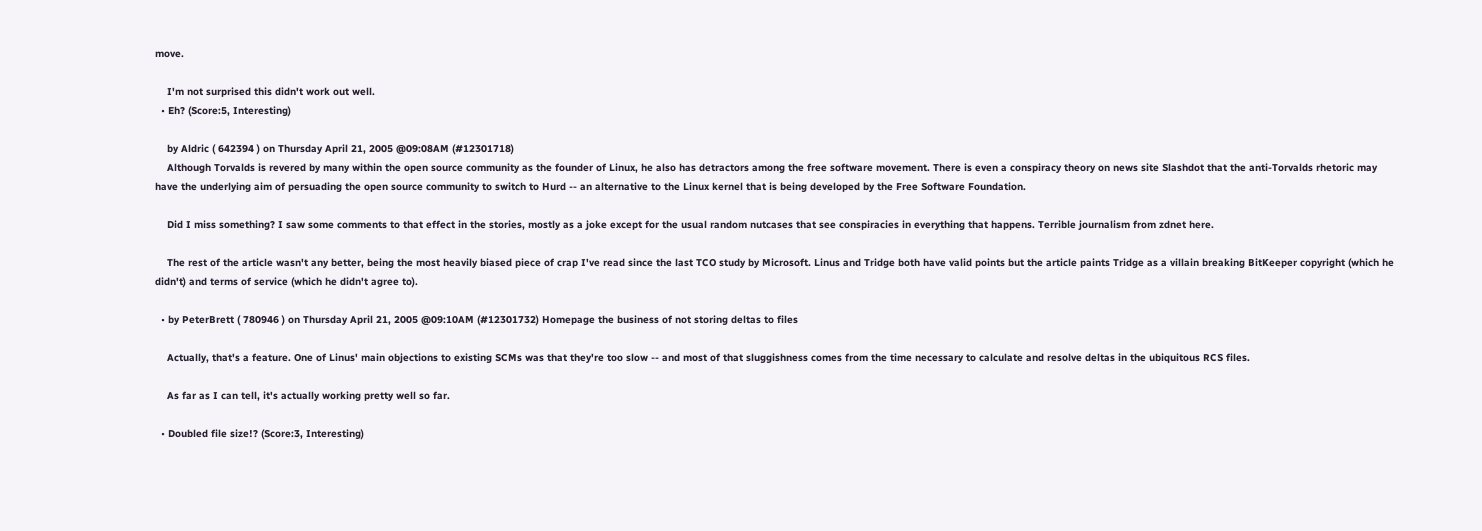move.

    I'm not surprised this didn't work out well.
  • Eh? (Score:5, Interesting)

    by Aldric ( 642394 ) on Thursday April 21, 2005 @09:08AM (#12301718)
    Although Torvalds is revered by many within the open source community as the founder of Linux, he also has detractors among the free software movement. There is even a conspiracy theory on news site Slashdot that the anti-Torvalds rhetoric may have the underlying aim of persuading the open source community to switch to Hurd -- an alternative to the Linux kernel that is being developed by the Free Software Foundation.

    Did I miss something? I saw some comments to that effect in the stories, mostly as a joke except for the usual random nutcases that see conspiracies in everything that happens. Terrible journalism from zdnet here.

    The rest of the article wasn't any better, being the most heavily biased piece of crap I've read since the last TCO study by Microsoft. Linus and Tridge both have valid points but the article paints Tridge as a villain breaking BitKeeper copyright (which he didn't) and terms of service (which he didn't agree to).

  • by PeterBrett ( 780946 ) on Thursday April 21, 2005 @09:10AM (#12301732) Homepage the business of not storing deltas to files

    Actually, that's a feature. One of Linus' main objections to existing SCMs was that they're too slow -- and most of that sluggishness comes from the time necessary to calculate and resolve deltas in the ubiquitous RCS files.

    As far as I can tell, it's actually working pretty well so far.

  • Doubled file size!? (Score:3, Interesting)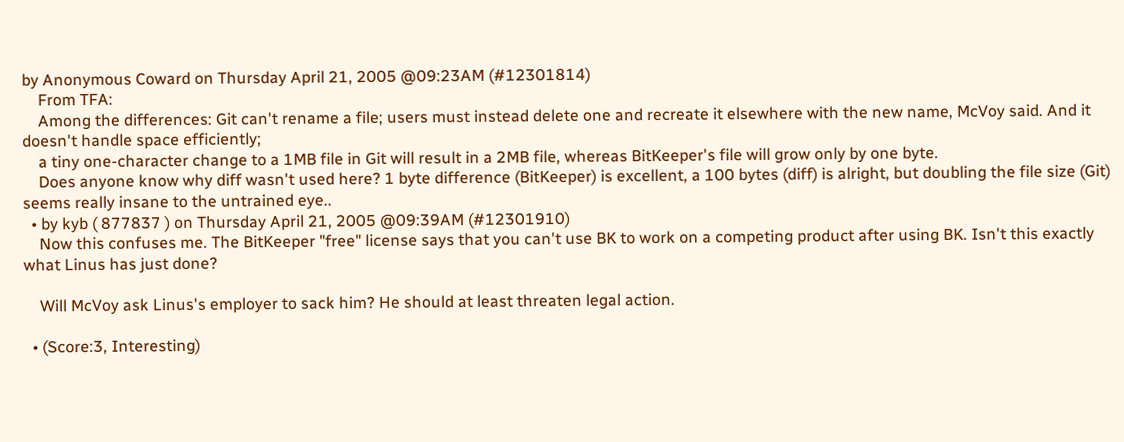by Anonymous Coward on Thursday April 21, 2005 @09:23AM (#12301814)
    From TFA:
    Among the differences: Git can't rename a file; users must instead delete one and recreate it elsewhere with the new name, McVoy said. And it doesn't handle space efficiently;
    a tiny one-character change to a 1MB file in Git will result in a 2MB file, whereas BitKeeper's file will grow only by one byte.
    Does anyone know why diff wasn't used here? 1 byte difference (BitKeeper) is excellent, a 100 bytes (diff) is alright, but doubling the file size (Git) seems really insane to the untrained eye..
  • by kyb ( 877837 ) on Thursday April 21, 2005 @09:39AM (#12301910)
    Now this confuses me. The BitKeeper "free" license says that you can't use BK to work on a competing product after using BK. Isn't this exactly what Linus has just done?

    Will McVoy ask Linus's employer to sack him? He should at least threaten legal action.

  • (Score:3, Interesting)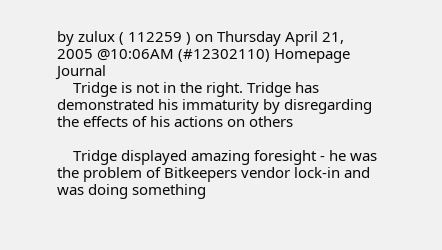by zulux ( 112259 ) on Thursday April 21, 2005 @10:06AM (#12302110) Homepage Journal
    Tridge is not in the right. Tridge has demonstrated his immaturity by disregarding the effects of his actions on others

    Tridge displayed amazing foresight - he was the problem of Bitkeepers vendor lock-in and was doing something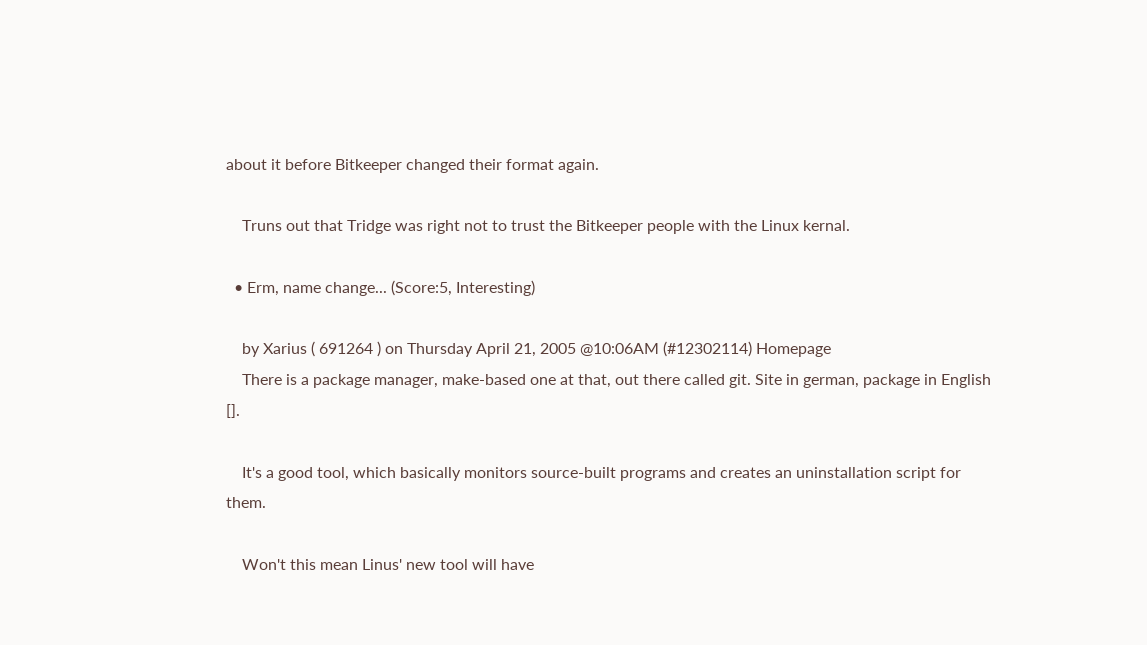about it before Bitkeeper changed their format again.

    Truns out that Tridge was right not to trust the Bitkeeper people with the Linux kernal.

  • Erm, name change... (Score:5, Interesting)

    by Xarius ( 691264 ) on Thursday April 21, 2005 @10:06AM (#12302114) Homepage
    There is a package manager, make-based one at that, out there called git. Site in german, package in English [].

    It's a good tool, which basically monitors source-built programs and creates an uninstallation script for them.

    Won't this mean Linus' new tool will have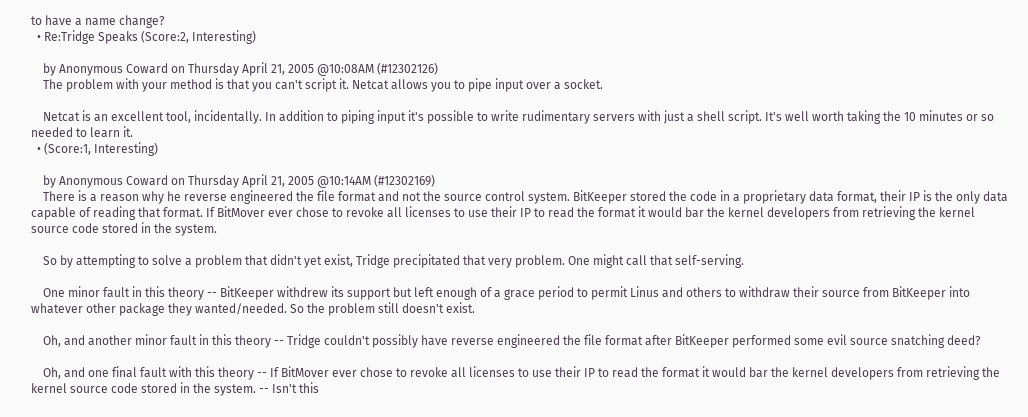to have a name change?
  • Re:Tridge Speaks (Score:2, Interesting)

    by Anonymous Coward on Thursday April 21, 2005 @10:08AM (#12302126)
    The problem with your method is that you can't script it. Netcat allows you to pipe input over a socket.

    Netcat is an excellent tool, incidentally. In addition to piping input it's possible to write rudimentary servers with just a shell script. It's well worth taking the 10 minutes or so needed to learn it.
  • (Score:1, Interesting)

    by Anonymous Coward on Thursday April 21, 2005 @10:14AM (#12302169)
    There is a reason why he reverse engineered the file format and not the source control system. BitKeeper stored the code in a proprietary data format, their IP is the only data capable of reading that format. If BitMover ever chose to revoke all licenses to use their IP to read the format it would bar the kernel developers from retrieving the kernel source code stored in the system.

    So by attempting to solve a problem that didn't yet exist, Tridge precipitated that very problem. One might call that self-serving.

    One minor fault in this theory -- BitKeeper withdrew its support but left enough of a grace period to permit Linus and others to withdraw their source from BitKeeper into whatever other package they wanted/needed. So the problem still doesn't exist.

    Oh, and another minor fault in this theory -- Tridge couldn't possibly have reverse engineered the file format after BitKeeper performed some evil source snatching deed?

    Oh, and one final fault with this theory -- If BitMover ever chose to revoke all licenses to use their IP to read the format it would bar the kernel developers from retrieving the kernel source code stored in the system. -- Isn't this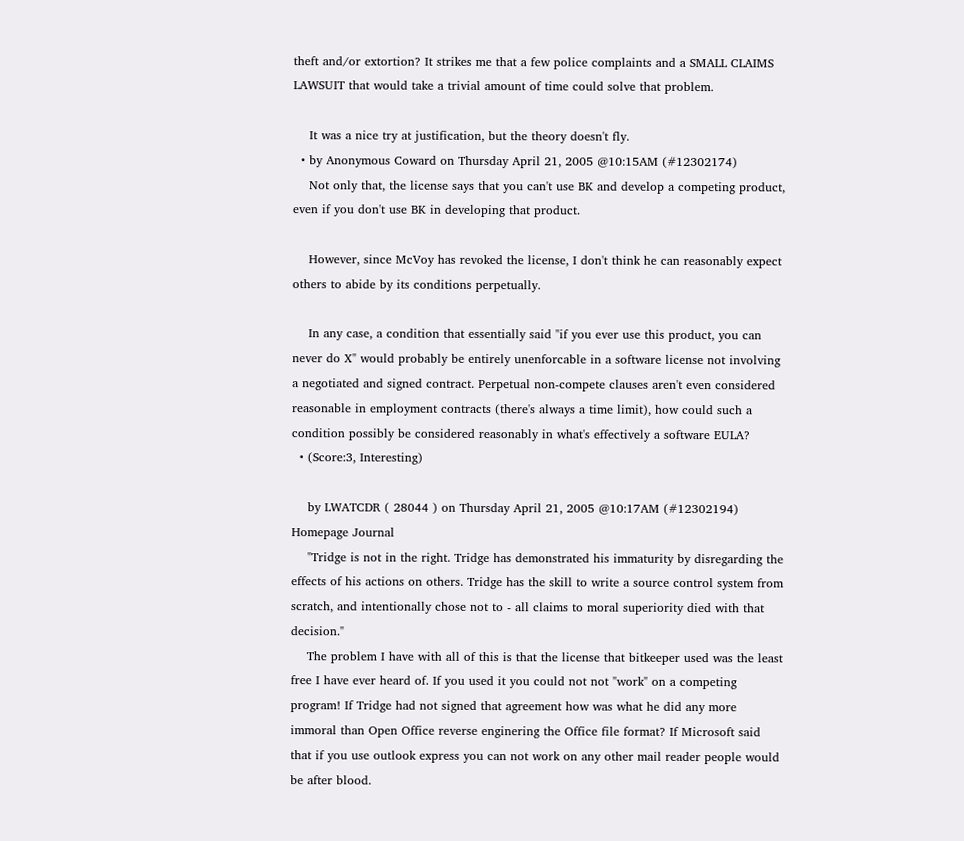theft and/or extortion? It strikes me that a few police complaints and a SMALL CLAIMS LAWSUIT that would take a trivial amount of time could solve that problem.

    It was a nice try at justification, but the theory doesn't fly.
  • by Anonymous Coward on Thursday April 21, 2005 @10:15AM (#12302174)
    Not only that, the license says that you can't use BK and develop a competing product, even if you don't use BK in developing that product.

    However, since McVoy has revoked the license, I don't think he can reasonably expect others to abide by its conditions perpetually.

    In any case, a condition that essentially said "if you ever use this product, you can never do X" would probably be entirely unenforcable in a software license not involving a negotiated and signed contract. Perpetual non-compete clauses aren't even considered reasonable in employment contracts (there's always a time limit), how could such a condition possibly be considered reasonably in what's effectively a software EULA?
  • (Score:3, Interesting)

    by LWATCDR ( 28044 ) on Thursday April 21, 2005 @10:17AM (#12302194) Homepage Journal
    "Tridge is not in the right. Tridge has demonstrated his immaturity by disregarding the effects of his actions on others. Tridge has the skill to write a source control system from scratch, and intentionally chose not to - all claims to moral superiority died with that decision."
    The problem I have with all of this is that the license that bitkeeper used was the least free I have ever heard of. If you used it you could not not "work" on a competing program! If Tridge had not signed that agreement how was what he did any more immoral than Open Office reverse enginering the Office file format? If Microsoft said that if you use outlook express you can not work on any other mail reader people would be after blood.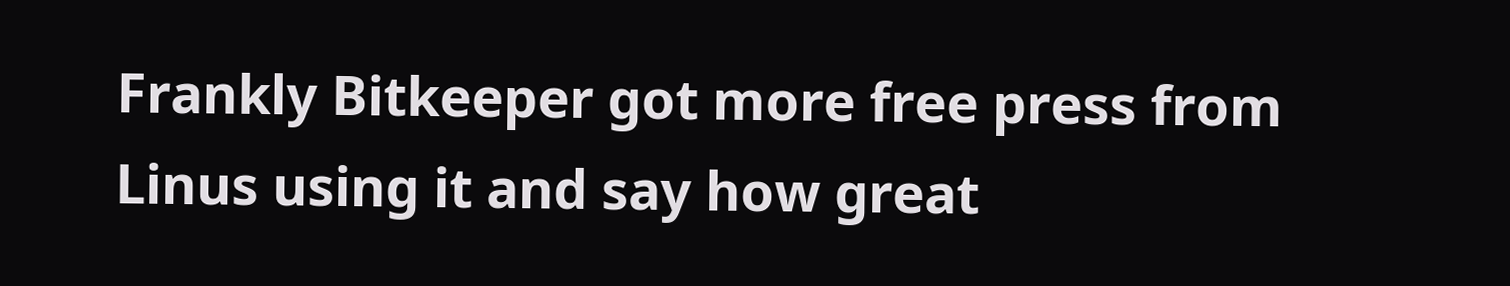Frankly Bitkeeper got more free press from Linus using it and say how great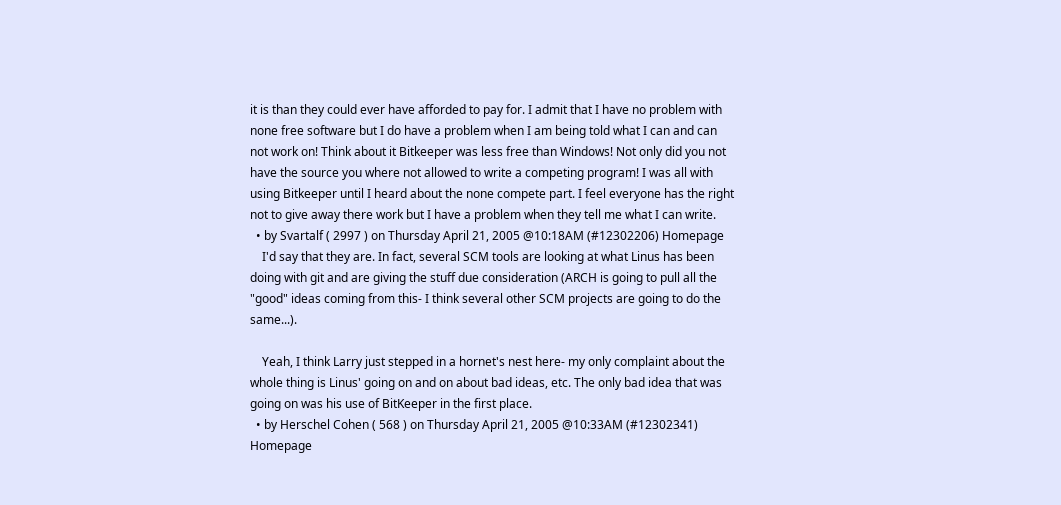it is than they could ever have afforded to pay for. I admit that I have no problem with none free software but I do have a problem when I am being told what I can and can not work on! Think about it Bitkeeper was less free than Windows! Not only did you not have the source you where not allowed to write a competing program! I was all with using Bitkeeper until I heard about the none compete part. I feel everyone has the right not to give away there work but I have a problem when they tell me what I can write.
  • by Svartalf ( 2997 ) on Thursday April 21, 2005 @10:18AM (#12302206) Homepage
    I'd say that they are. In fact, several SCM tools are looking at what Linus has been doing with git and are giving the stuff due consideration (ARCH is going to pull all the "good" ideas coming from this- I think several other SCM projects are going to do the same...).

    Yeah, I think Larry just stepped in a hornet's nest here- my only complaint about the whole thing is Linus' going on and on about bad ideas, etc. The only bad idea that was going on was his use of BitKeeper in the first place.
  • by Herschel Cohen ( 568 ) on Thursday April 21, 2005 @10:33AM (#12302341) Homepage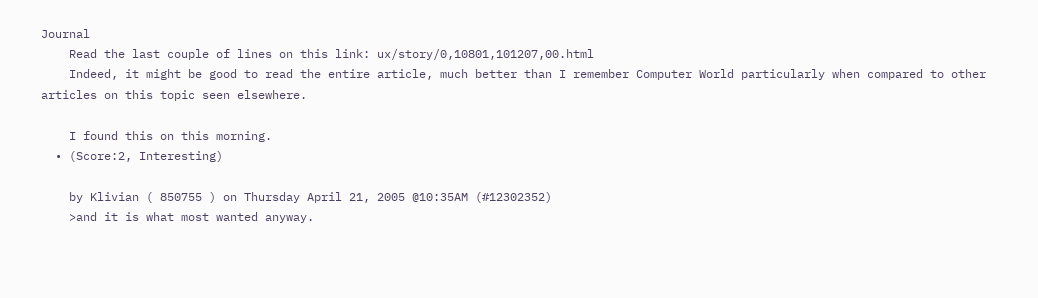Journal
    Read the last couple of lines on this link: ux/story/0,10801,101207,00.html
    Indeed, it might be good to read the entire article, much better than I remember Computer World particularly when compared to other articles on this topic seen elsewhere.

    I found this on this morning.
  • (Score:2, Interesting)

    by Klivian ( 850755 ) on Thursday April 21, 2005 @10:35AM (#12302352)
    >and it is what most wanted anyway.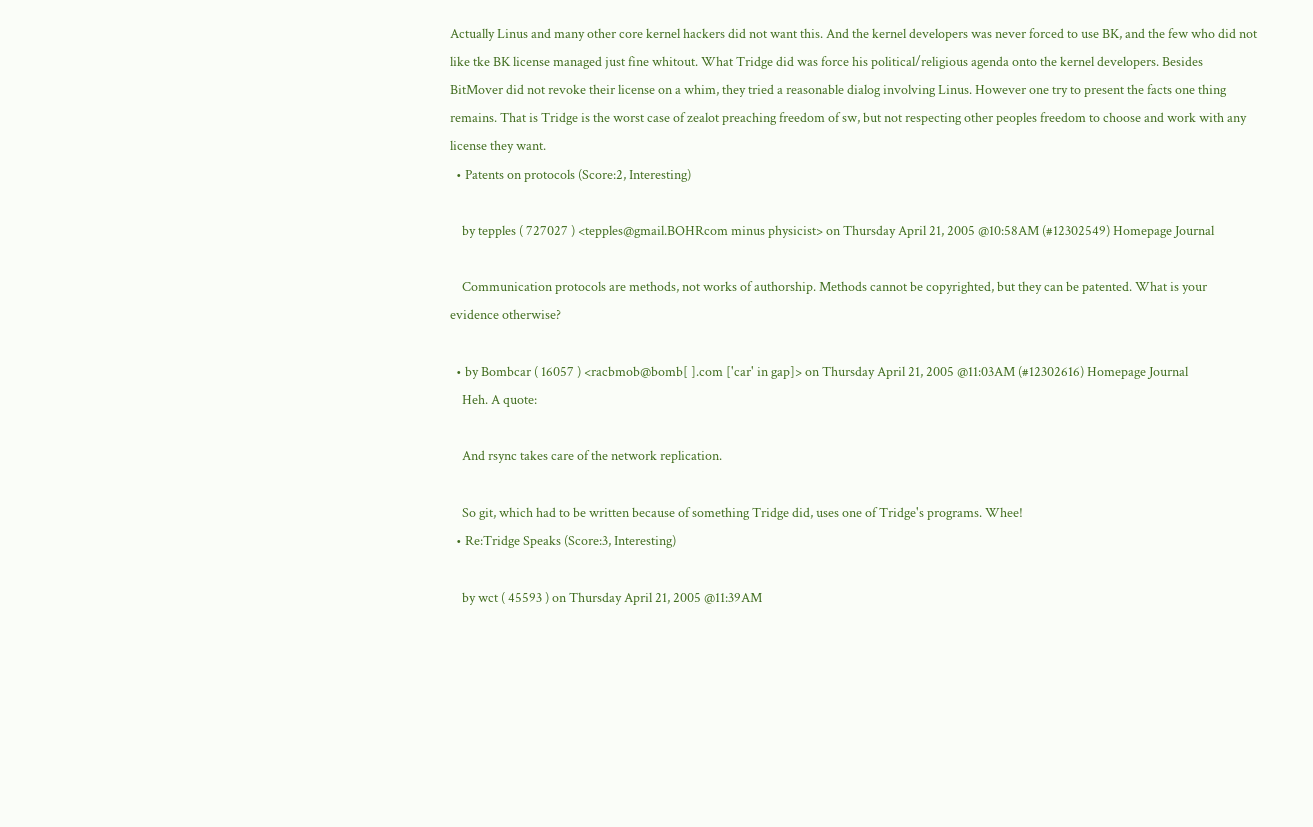Actually Linus and many other core kernel hackers did not want this. And the kernel developers was never forced to use BK, and the few who did not like tke BK license managed just fine whitout. What Tridge did was force his political/religious agenda onto the kernel developers. Besides BitMover did not revoke their license on a whim, they tried a reasonable dialog involving Linus. However one try to present the facts one thing remains. That is Tridge is the worst case of zealot preaching freedom of sw, but not respecting other peoples freedom to choose and work with any license they want.
  • Patents on protocols (Score:2, Interesting)

    by tepples ( 727027 ) <tepples@gmail.BOHRcom minus physicist> on Thursday April 21, 2005 @10:58AM (#12302549) Homepage Journal

    Communication protocols are methods, not works of authorship. Methods cannot be copyrighted, but they can be patented. What is your evidence otherwise?

  • by Bombcar ( 16057 ) <racbmob@bomb[ ].com ['car' in gap]> on Thursday April 21, 2005 @11:03AM (#12302616) Homepage Journal
    Heh. A quote:

    And rsync takes care of the network replication.

    So git, which had to be written because of something Tridge did, uses one of Tridge's programs. Whee!
  • Re:Tridge Speaks (Score:3, Interesting)

    by wct ( 45593 ) on Thursday April 21, 2005 @11:39AM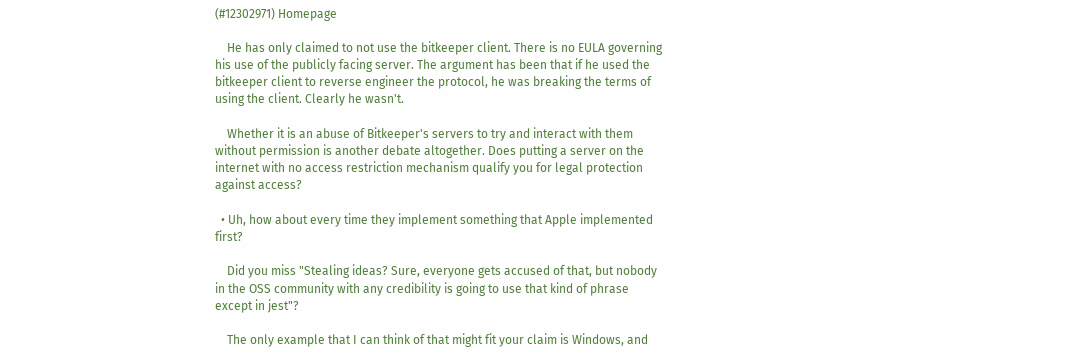(#12302971) Homepage

    He has only claimed to not use the bitkeeper client. There is no EULA governing his use of the publicly facing server. The argument has been that if he used the bitkeeper client to reverse engineer the protocol, he was breaking the terms of using the client. Clearly he wasn't.

    Whether it is an abuse of Bitkeeper's servers to try and interact with them without permission is another debate altogether. Does putting a server on the internet with no access restriction mechanism qualify you for legal protection against access?

  • Uh, how about every time they implement something that Apple implemented first?

    Did you miss "Stealing ideas? Sure, everyone gets accused of that, but nobody in the OSS community with any credibility is going to use that kind of phrase except in jest"?

    The only example that I can think of that might fit your claim is Windows, and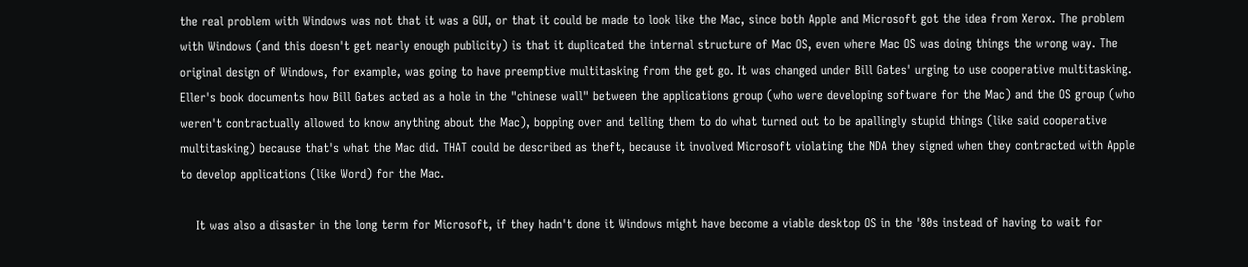the real problem with Windows was not that it was a GUI, or that it could be made to look like the Mac, since both Apple and Microsoft got the idea from Xerox. The problem with Windows (and this doesn't get nearly enough publicity) is that it duplicated the internal structure of Mac OS, even where Mac OS was doing things the wrong way. The original design of Windows, for example, was going to have preemptive multitasking from the get go. It was changed under Bill Gates' urging to use cooperative multitasking. Eller's book documents how Bill Gates acted as a hole in the "chinese wall" between the applications group (who were developing software for the Mac) and the OS group (who weren't contractually allowed to know anything about the Mac), bopping over and telling them to do what turned out to be apallingly stupid things (like said cooperative multitasking) because that's what the Mac did. THAT could be described as theft, because it involved Microsoft violating the NDA they signed when they contracted with Apple to develop applications (like Word) for the Mac.

    It was also a disaster in the long term for Microsoft, if they hadn't done it Windows might have become a viable desktop OS in the '80s instead of having to wait for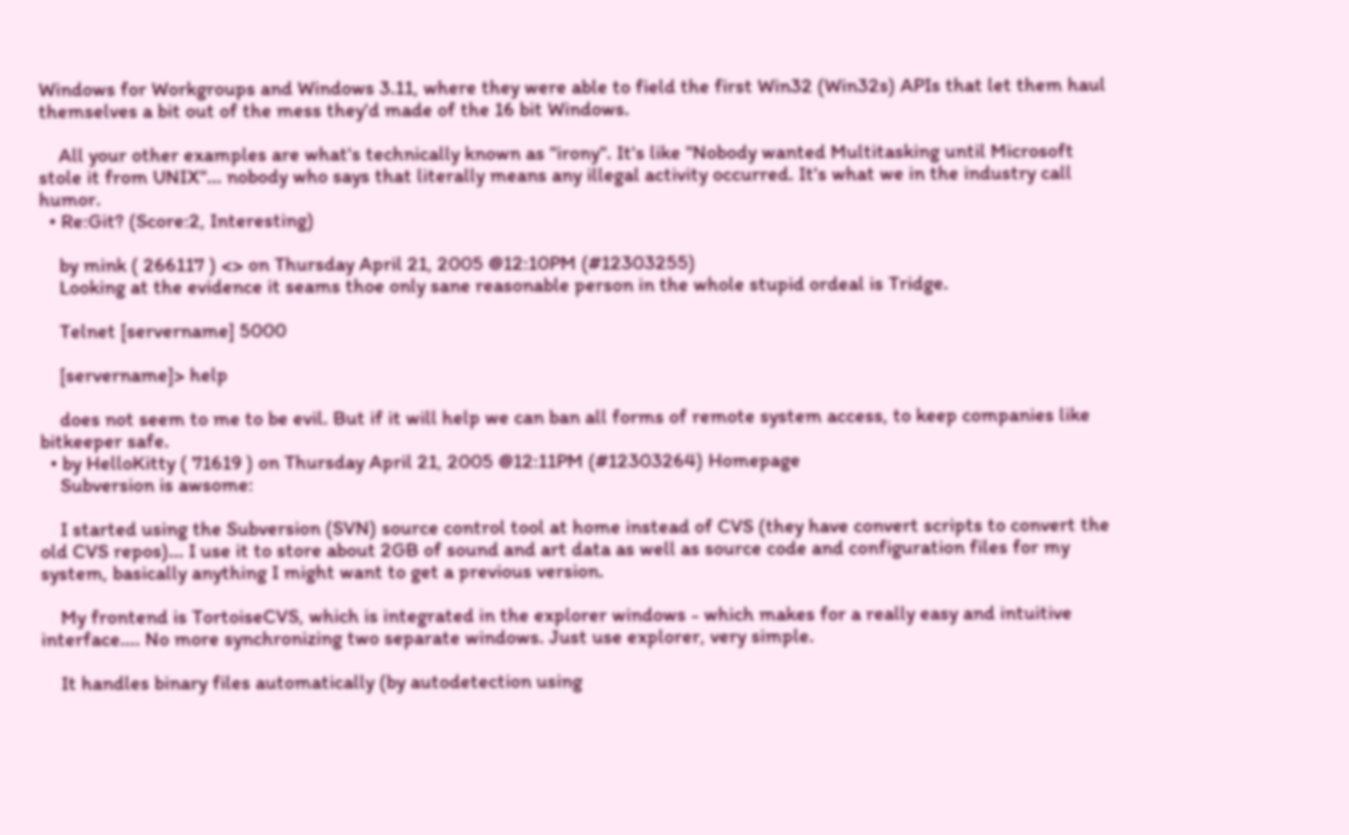Windows for Workgroups and Windows 3.11, where they were able to field the first Win32 (Win32s) APIs that let them haul themselves a bit out of the mess they'd made of the 16 bit Windows.

    All your other examples are what's technically known as "irony". It's like "Nobody wanted Multitasking until Microsoft stole it from UNIX"... nobody who says that literally means any illegal activity occurred. It's what we in the industry call humor.
  • Re:Git? (Score:2, Interesting)

    by mink ( 266117 ) <> on Thursday April 21, 2005 @12:10PM (#12303255)
    Looking at the evidence it seams thoe only sane reasonable person in the whole stupid ordeal is Tridge.

    Telnet [servername] 5000

    [servername]> help

    does not seem to me to be evil. But if it will help we can ban all forms of remote system access, to keep companies like bitkeeper safe.
  • by HelloKitty ( 71619 ) on Thursday April 21, 2005 @12:11PM (#12303264) Homepage
    Subversion is awsome:

    I started using the Subversion (SVN) source control tool at home instead of CVS (they have convert scripts to convert the old CVS repos)... I use it to store about 2GB of sound and art data as well as source code and configuration files for my system, basically anything I might want to get a previous version.

    My frontend is TortoiseCVS, which is integrated in the explorer windows - which makes for a really easy and intuitive interface.... No more synchronizing two separate windows. Just use explorer, very simple.

    It handles binary files automatically (by autodetection using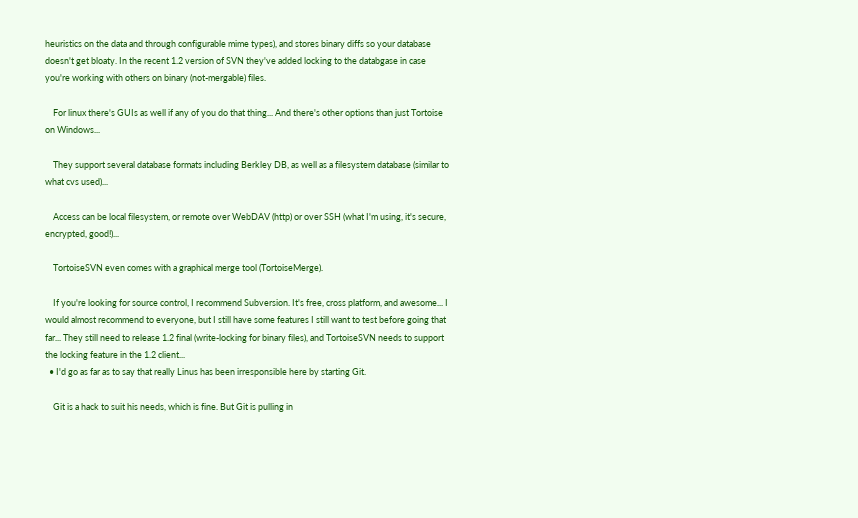heuristics on the data and through configurable mime types), and stores binary diffs so your database doesn't get bloaty. In the recent 1.2 version of SVN they've added locking to the databgase in case you're working with others on binary (not-mergable) files.

    For linux there's GUIs as well if any of you do that thing... And there's other options than just Tortoise on Windows...

    They support several database formats including Berkley DB, as well as a filesystem database (similar to what cvs used)...

    Access can be local filesystem, or remote over WebDAV (http) or over SSH (what I'm using, it's secure, encrypted, good!)...

    TortoiseSVN even comes with a graphical merge tool (TortoiseMerge).

    If you're looking for source control, I recommend Subversion. It's free, cross platform, and awesome... I would almost recommend to everyone, but I still have some features I still want to test before going that far... They still need to release 1.2 final (write-locking for binary files), and TortoiseSVN needs to support the locking feature in the 1.2 client...
  • I'd go as far as to say that really Linus has been irresponsible here by starting Git.

    Git is a hack to suit his needs, which is fine. But Git is pulling in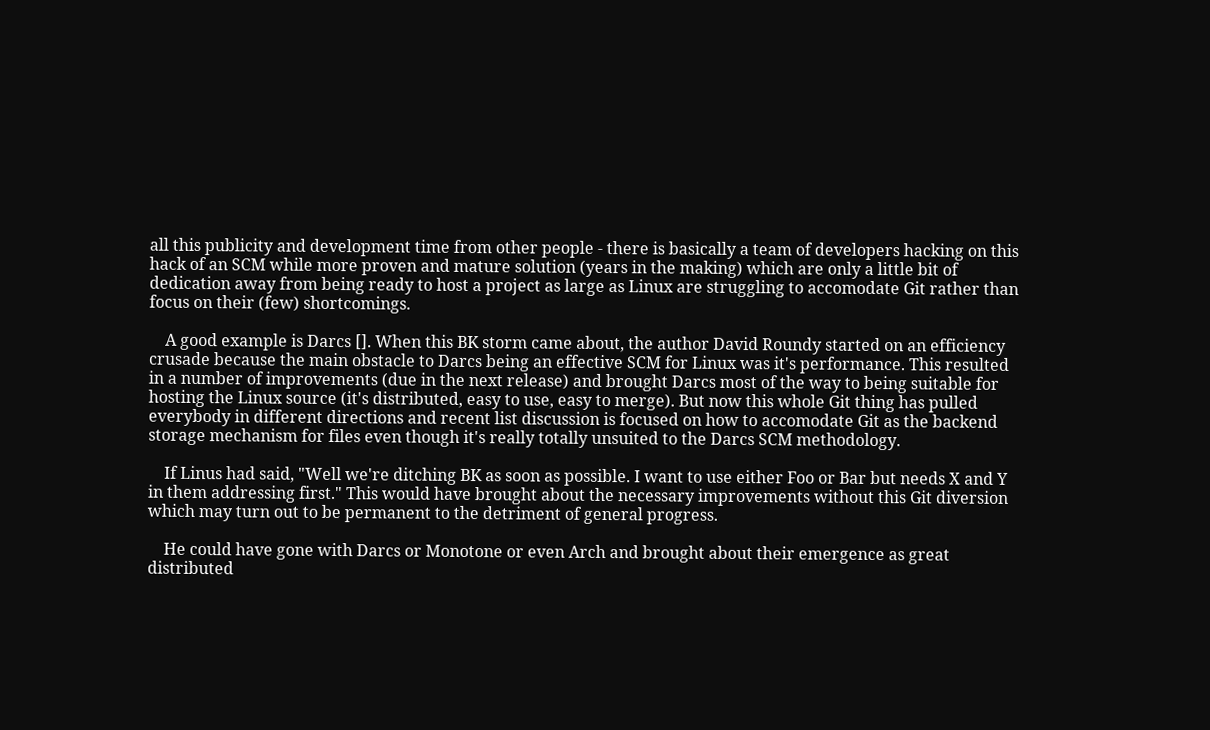all this publicity and development time from other people - there is basically a team of developers hacking on this hack of an SCM while more proven and mature solution (years in the making) which are only a little bit of dedication away from being ready to host a project as large as Linux are struggling to accomodate Git rather than focus on their (few) shortcomings.

    A good example is Darcs []. When this BK storm came about, the author David Roundy started on an efficiency crusade because the main obstacle to Darcs being an effective SCM for Linux was it's performance. This resulted in a number of improvements (due in the next release) and brought Darcs most of the way to being suitable for hosting the Linux source (it's distributed, easy to use, easy to merge). But now this whole Git thing has pulled everybody in different directions and recent list discussion is focused on how to accomodate Git as the backend storage mechanism for files even though it's really totally unsuited to the Darcs SCM methodology.

    If Linus had said, "Well we're ditching BK as soon as possible. I want to use either Foo or Bar but needs X and Y in them addressing first." This would have brought about the necessary improvements without this Git diversion which may turn out to be permanent to the detriment of general progress.

    He could have gone with Darcs or Monotone or even Arch and brought about their emergence as great distributed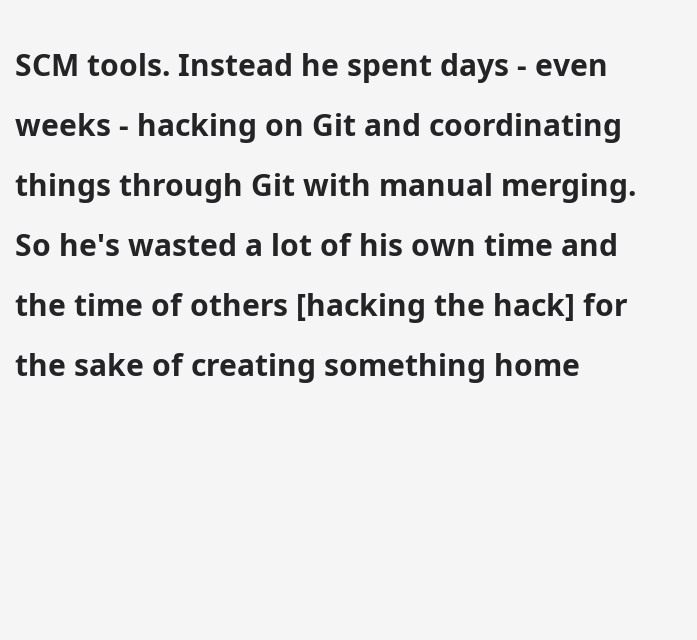SCM tools. Instead he spent days - even weeks - hacking on Git and coordinating things through Git with manual merging. So he's wasted a lot of his own time and the time of others [hacking the hack] for the sake of creating something home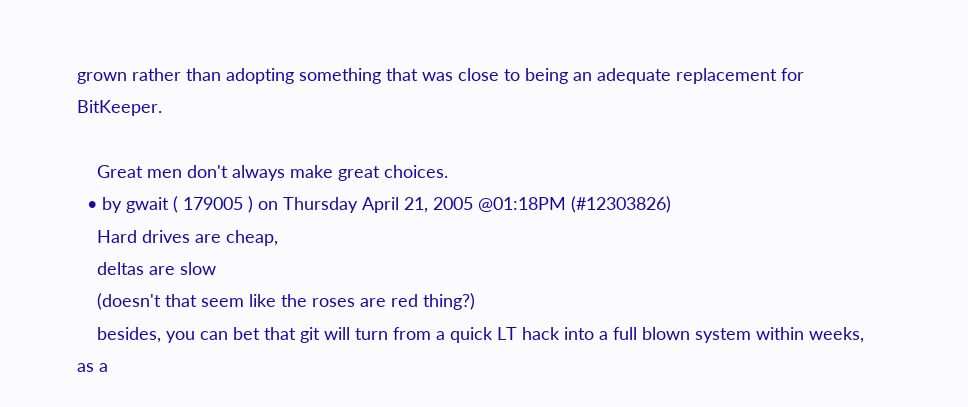grown rather than adopting something that was close to being an adequate replacement for BitKeeper.

    Great men don't always make great choices.
  • by gwait ( 179005 ) on Thursday April 21, 2005 @01:18PM (#12303826)
    Hard drives are cheap,
    deltas are slow
    (doesn't that seem like the roses are red thing?)
    besides, you can bet that git will turn from a quick LT hack into a full blown system within weeks, as a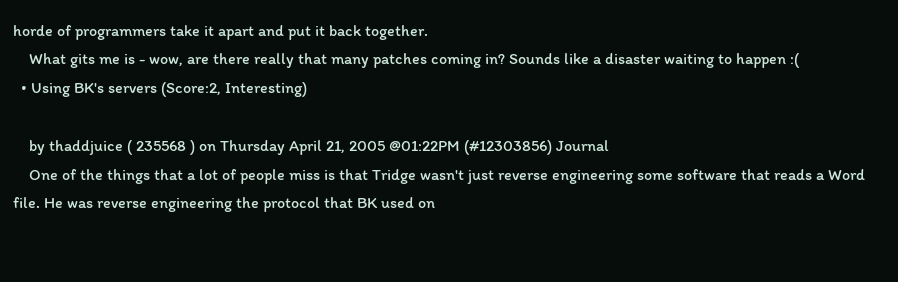horde of programmers take it apart and put it back together.
    What gits me is - wow, are there really that many patches coming in? Sounds like a disaster waiting to happen :(
  • Using BK's servers (Score:2, Interesting)

    by thaddjuice ( 235568 ) on Thursday April 21, 2005 @01:22PM (#12303856) Journal
    One of the things that a lot of people miss is that Tridge wasn't just reverse engineering some software that reads a Word file. He was reverse engineering the protocol that BK used on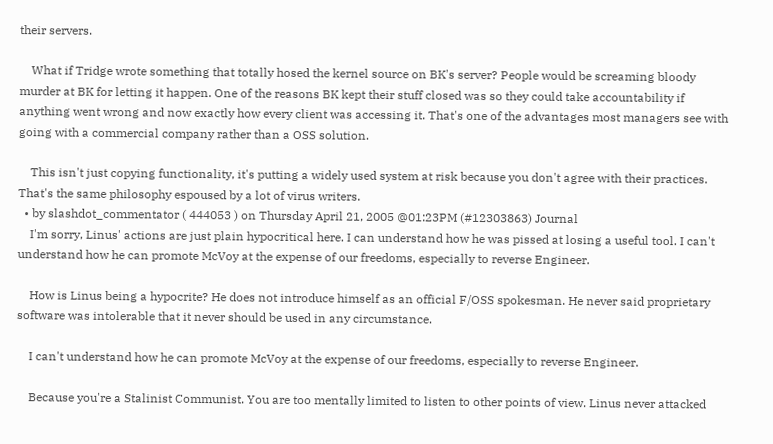their servers.

    What if Tridge wrote something that totally hosed the kernel source on BK's server? People would be screaming bloody murder at BK for letting it happen. One of the reasons BK kept their stuff closed was so they could take accountability if anything went wrong and now exactly how every client was accessing it. That's one of the advantages most managers see with going with a commercial company rather than a OSS solution.

    This isn't just copying functionality, it's putting a widely used system at risk because you don't agree with their practices. That's the same philosophy espoused by a lot of virus writers.
  • by slashdot_commentator ( 444053 ) on Thursday April 21, 2005 @01:23PM (#12303863) Journal
    I'm sorry, Linus' actions are just plain hypocritical here. I can understand how he was pissed at losing a useful tool. I can't understand how he can promote McVoy at the expense of our freedoms, especially to reverse Engineer.

    How is Linus being a hypocrite? He does not introduce himself as an official F/OSS spokesman. He never said proprietary software was intolerable that it never should be used in any circumstance.

    I can't understand how he can promote McVoy at the expense of our freedoms, especially to reverse Engineer.

    Because you're a Stalinist Communist. You are too mentally limited to listen to other points of view. Linus never attacked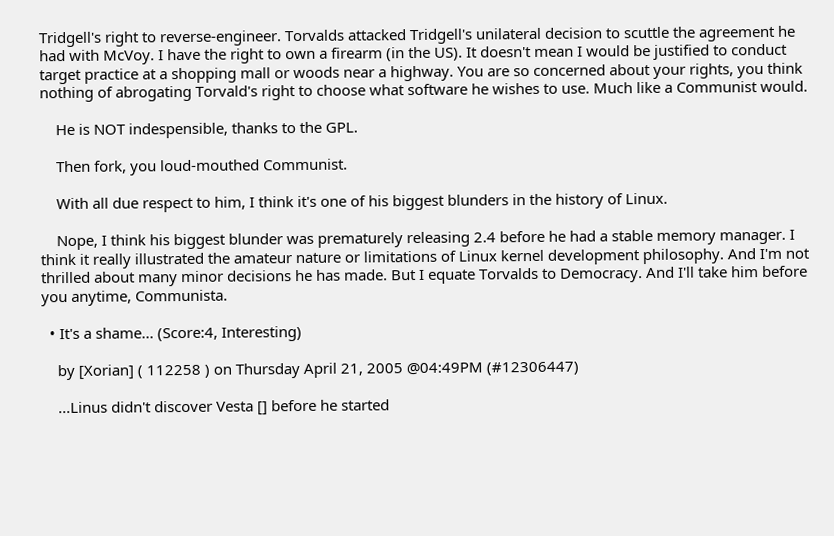Tridgell's right to reverse-engineer. Torvalds attacked Tridgell's unilateral decision to scuttle the agreement he had with McVoy. I have the right to own a firearm (in the US). It doesn't mean I would be justified to conduct target practice at a shopping mall or woods near a highway. You are so concerned about your rights, you think nothing of abrogating Torvald's right to choose what software he wishes to use. Much like a Communist would.

    He is NOT indespensible, thanks to the GPL.

    Then fork, you loud-mouthed Communist.

    With all due respect to him, I think it's one of his biggest blunders in the history of Linux.

    Nope, I think his biggest blunder was prematurely releasing 2.4 before he had a stable memory manager. I think it really illustrated the amateur nature or limitations of Linux kernel development philosophy. And I'm not thrilled about many minor decisions he has made. But I equate Torvalds to Democracy. And I'll take him before you anytime, Communista.

  • It's a shame... (Score:4, Interesting)

    by [Xorian] ( 112258 ) on Thursday April 21, 2005 @04:49PM (#12306447)

    ...Linus didn't discover Vesta [] before he started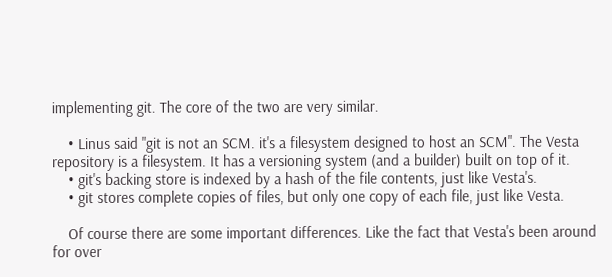implementing git. The core of the two are very similar.

    • Linus said "git is not an SCM. it's a filesystem designed to host an SCM". The Vesta repository is a filesystem. It has a versioning system (and a builder) built on top of it.
    • git's backing store is indexed by a hash of the file contents, just like Vesta's.
    • git stores complete copies of files, but only one copy of each file, just like Vesta.

    Of course there are some important differences. Like the fact that Vesta's been around for over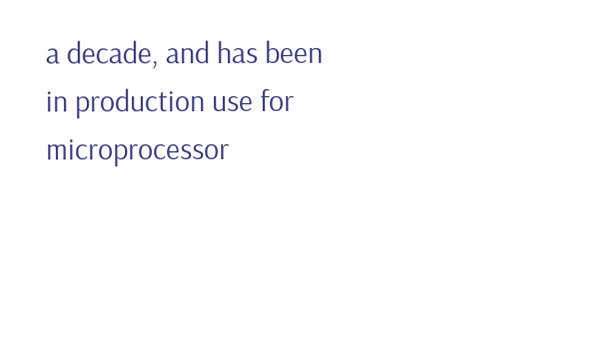a decade, and has been in production use for microprocessor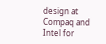design at Compaq and Intel for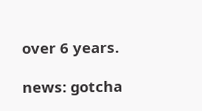over 6 years.

news: gotcha